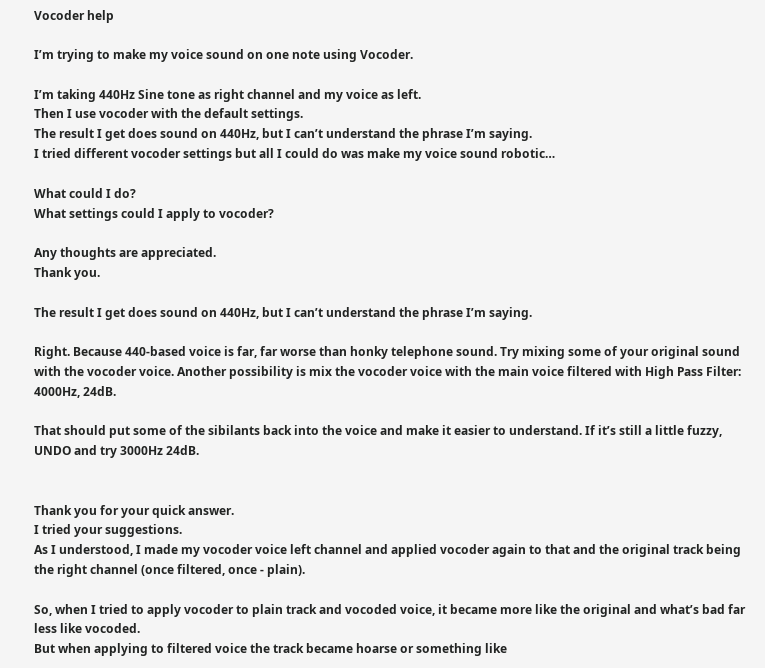Vocoder help

I’m trying to make my voice sound on one note using Vocoder.

I’m taking 440Hz Sine tone as right channel and my voice as left.
Then I use vocoder with the default settings.
The result I get does sound on 440Hz, but I can’t understand the phrase I’m saying.
I tried different vocoder settings but all I could do was make my voice sound robotic…

What could I do?
What settings could I apply to vocoder?

Any thoughts are appreciated.
Thank you.

The result I get does sound on 440Hz, but I can’t understand the phrase I’m saying.

Right. Because 440-based voice is far, far worse than honky telephone sound. Try mixing some of your original sound with the vocoder voice. Another possibility is mix the vocoder voice with the main voice filtered with High Pass Filter: 4000Hz, 24dB.

That should put some of the sibilants back into the voice and make it easier to understand. If it’s still a little fuzzy, UNDO and try 3000Hz 24dB.


Thank you for your quick answer.
I tried your suggestions.
As I understood, I made my vocoder voice left channel and applied vocoder again to that and the original track being the right channel (once filtered, once - plain).

So, when I tried to apply vocoder to plain track and vocoded voice, it became more like the original and what’s bad far less like vocoded.
But when applying to filtered voice the track became hoarse or something like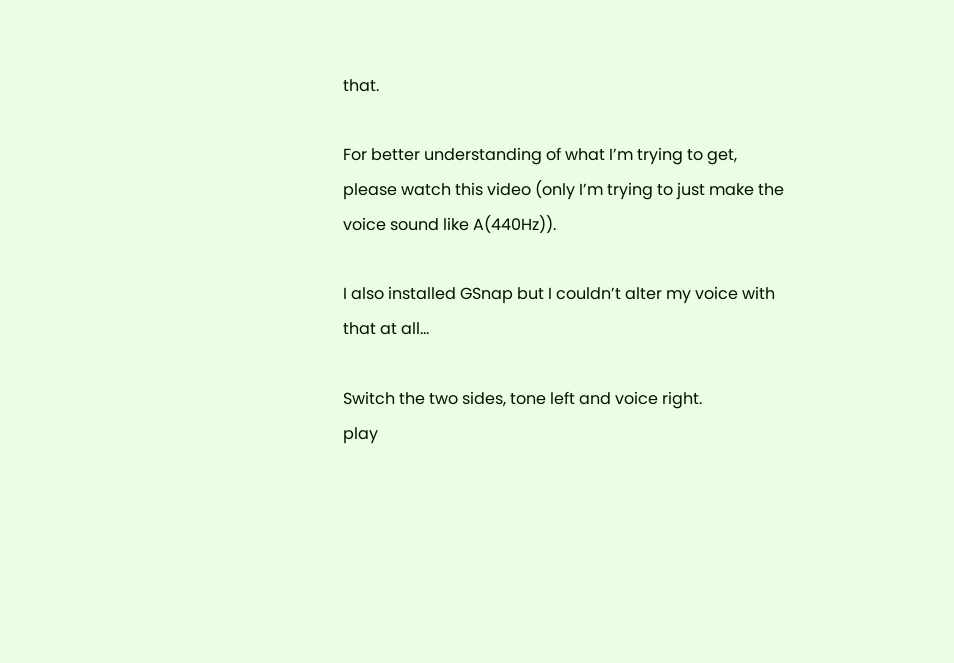that.

For better understanding of what I’m trying to get, please watch this video (only I’m trying to just make the voice sound like A(440Hz)).

I also installed GSnap but I couldn’t alter my voice with that at all…

Switch the two sides, tone left and voice right.
play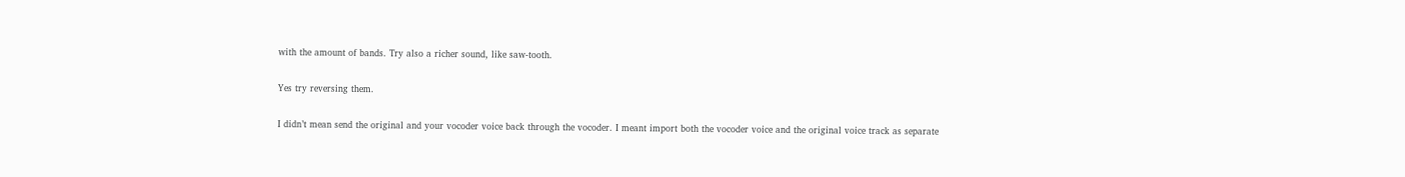with the amount of bands. Try also a richer sound, like saw-tooth.

Yes try reversing them.

I didn’t mean send the original and your vocoder voice back through the vocoder. I meant import both the vocoder voice and the original voice track as separate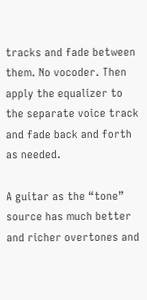tracks and fade between them. No vocoder. Then apply the equalizer to the separate voice track and fade back and forth as needed.

A guitar as the “tone” source has much better and richer overtones and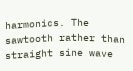harmonics. The sawtooth rather than straight sine wave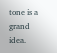tone is a grand idea.